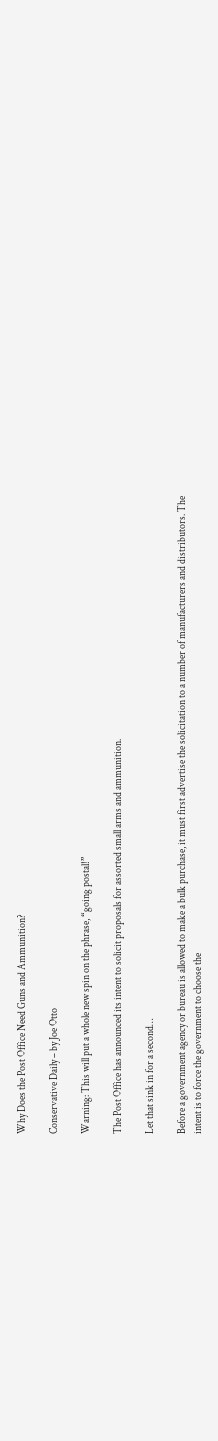Why Does the Post Office Need Guns and Ammunition?

Conservative Daily – by Joe Otto

Warning: This will put a whole new spin on the phrase, “going postal!”

The Post Office has announced its intent to solicit proposals for assorted small arms and ammunition.

Let that sink in for a second…

Before a government agency or bureau is allowed to make a bulk purchase, it must first advertise the solicitation to a number of manufacturers and distributors. The intent is to force the government to choose the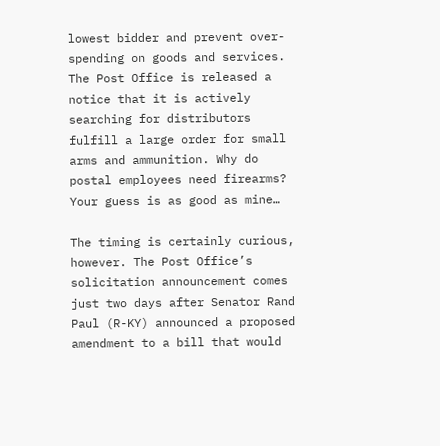lowest bidder and prevent over-spending on goods and services. The Post Office is released a notice that it is actively searching for distributors fulfill a large order for small arms and ammunition. Why do postal employees need firearms? Your guess is as good as mine…

The timing is certainly curious, however. The Post Office’s solicitation announcement comes just two days after Senator Rand Paul (R-KY) announced a proposed amendment to a bill that would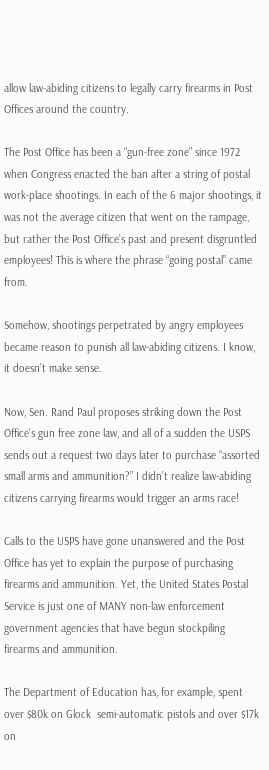allow law-abiding citizens to legally carry firearms in Post Offices around the country.

The Post Office has been a “gun-free zone” since 1972 when Congress enacted the ban after a string of postal work-place shootings. In each of the 6 major shootings, it was not the average citizen that went on the rampage, but rather the Post Office’s past and present disgruntled employees! This is where the phrase “going postal” came from.

Somehow, shootings perpetrated by angry employees became reason to punish all law-abiding citizens. I know, it doesn’t make sense.

Now, Sen. Rand Paul proposes striking down the Post Office’s gun free zone law, and all of a sudden the USPS sends out a request two days later to purchase “assorted small arms and ammunition?” I didn’t realize law-abiding citizens carrying firearms would trigger an arms race!

Calls to the USPS have gone unanswered and the Post Office has yet to explain the purpose of purchasing firearms and ammunition. Yet, the United States Postal Service is just one of MANY non-law enforcement government agencies that have begun stockpiling firearms and ammunition.

The Department of Education has, for example, spent over $80k on Glock  semi-automatic pistols and over $17k on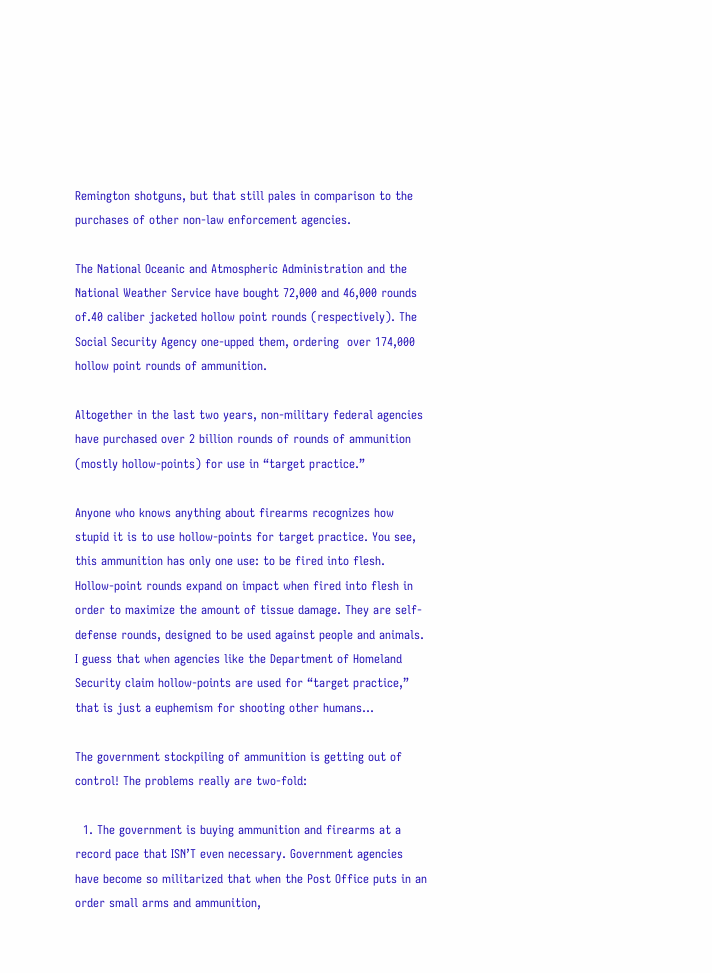Remington shotguns, but that still pales in comparison to the purchases of other non-law enforcement agencies.

The National Oceanic and Atmospheric Administration and the National Weather Service have bought 72,000 and 46,000 rounds of.40 caliber jacketed hollow point rounds (respectively). The Social Security Agency one-upped them, ordering  over 174,000 hollow point rounds of ammunition.

Altogether in the last two years, non-military federal agencies have purchased over 2 billion rounds of rounds of ammunition (mostly hollow-points) for use in “target practice.”

Anyone who knows anything about firearms recognizes how stupid it is to use hollow-points for target practice. You see, this ammunition has only one use: to be fired into flesh. Hollow-point rounds expand on impact when fired into flesh in order to maximize the amount of tissue damage. They are self-defense rounds, designed to be used against people and animals. I guess that when agencies like the Department of Homeland Security claim hollow-points are used for “target practice,” that is just a euphemism for shooting other humans…

The government stockpiling of ammunition is getting out of control! The problems really are two-fold:

  1. The government is buying ammunition and firearms at a record pace that ISN’T even necessary. Government agencies have become so militarized that when the Post Office puts in an order small arms and ammunition,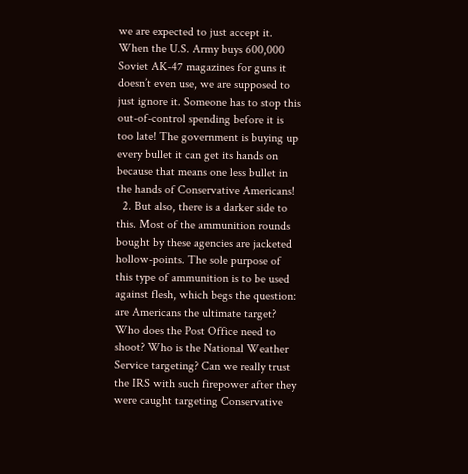we are expected to just accept it. When the U.S. Army buys 600,000 Soviet AK-47 magazines for guns it doesn’t even use, we are supposed to just ignore it. Someone has to stop this out-of-control spending before it is too late! The government is buying up every bullet it can get its hands on because that means one less bullet in the hands of Conservative Americans!
  2. But also, there is a darker side to this. Most of the ammunition rounds bought by these agencies are jacketed hollow-points. The sole purpose of this type of ammunition is to be used against flesh, which begs the question: are Americans the ultimate target? Who does the Post Office need to shoot? Who is the National Weather Service targeting? Can we really trust the IRS with such firepower after they were caught targeting Conservative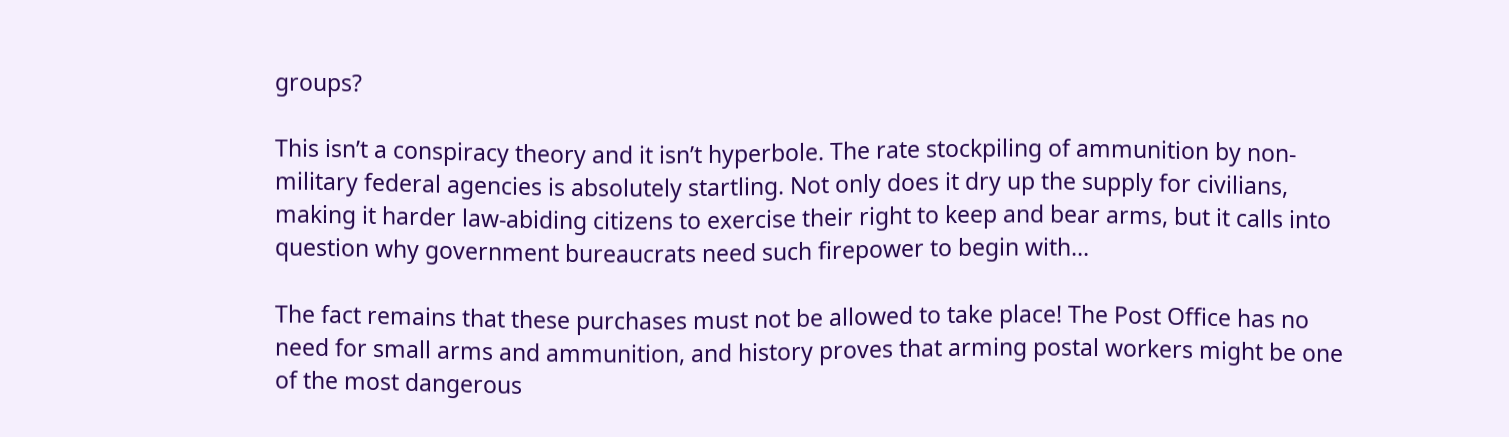groups?

This isn’t a conspiracy theory and it isn’t hyperbole. The rate stockpiling of ammunition by non-military federal agencies is absolutely startling. Not only does it dry up the supply for civilians, making it harder law-abiding citizens to exercise their right to keep and bear arms, but it calls into question why government bureaucrats need such firepower to begin with…

The fact remains that these purchases must not be allowed to take place! The Post Office has no need for small arms and ammunition, and history proves that arming postal workers might be one of the most dangerous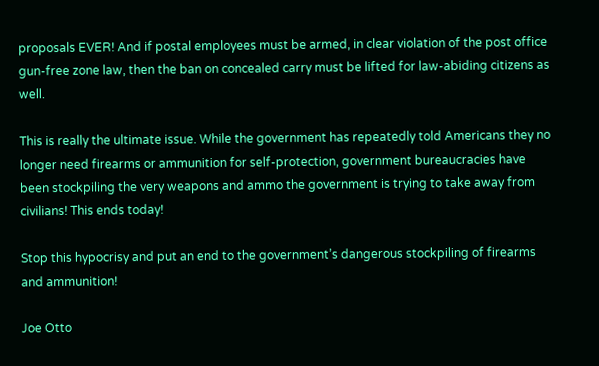proposals EVER! And if postal employees must be armed, in clear violation of the post office gun-free zone law, then the ban on concealed carry must be lifted for law-abiding citizens as well.

This is really the ultimate issue. While the government has repeatedly told Americans they no longer need firearms or ammunition for self-protection, government bureaucracies have been stockpiling the very weapons and ammo the government is trying to take away from civilians! This ends today!

Stop this hypocrisy and put an end to the government’s dangerous stockpiling of firearms and ammunition!

Joe Otto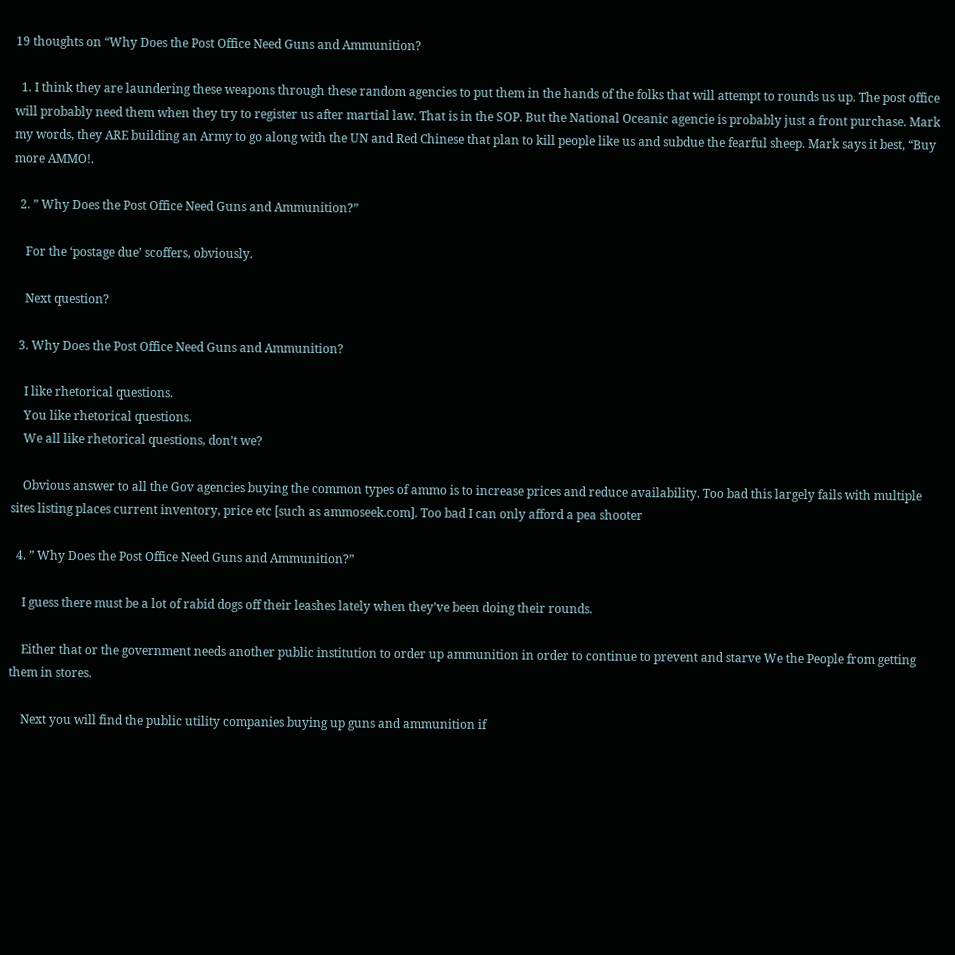19 thoughts on “Why Does the Post Office Need Guns and Ammunition?

  1. I think they are laundering these weapons through these random agencies to put them in the hands of the folks that will attempt to rounds us up. The post office will probably need them when they try to register us after martial law. That is in the SOP. But the National Oceanic agencie is probably just a front purchase. Mark my words, they ARE building an Army to go along with the UN and Red Chinese that plan to kill people like us and subdue the fearful sheep. Mark says it best, “Buy more AMMO!.

  2. ” Why Does the Post Office Need Guns and Ammunition?”

    For the ‘postage due’ scoffers, obviously.

    Next question?

  3. Why Does the Post Office Need Guns and Ammunition?

    I like rhetorical questions.
    You like rhetorical questions.
    We all like rhetorical questions, don’t we?

    Obvious answer to all the Gov agencies buying the common types of ammo is to increase prices and reduce availability. Too bad this largely fails with multiple sites listing places current inventory, price etc [such as ammoseek.com]. Too bad I can only afford a pea shooter

  4. ” Why Does the Post Office Need Guns and Ammunition?”

    I guess there must be a lot of rabid dogs off their leashes lately when they’ve been doing their rounds.

    Either that or the government needs another public institution to order up ammunition in order to continue to prevent and starve We the People from getting them in stores.

    Next you will find the public utility companies buying up guns and ammunition if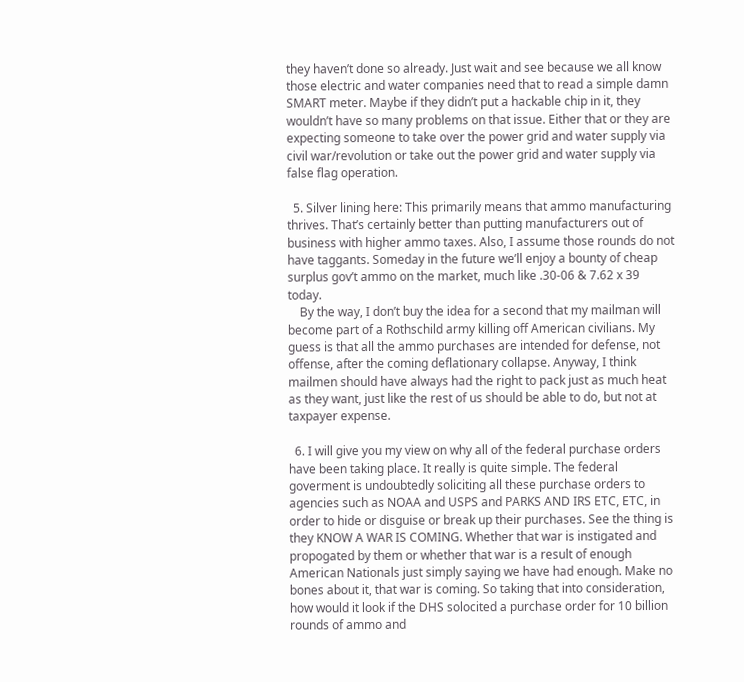they haven’t done so already. Just wait and see because we all know those electric and water companies need that to read a simple damn SMART meter. Maybe if they didn’t put a hackable chip in it, they wouldn’t have so many problems on that issue. Either that or they are expecting someone to take over the power grid and water supply via civil war/revolution or take out the power grid and water supply via false flag operation.

  5. Silver lining here: This primarily means that ammo manufacturing thrives. That’s certainly better than putting manufacturers out of business with higher ammo taxes. Also, I assume those rounds do not have taggants. Someday in the future we’ll enjoy a bounty of cheap surplus gov’t ammo on the market, much like .30-06 & 7.62 x 39 today.
    By the way, I don’t buy the idea for a second that my mailman will become part of a Rothschild army killing off American civilians. My guess is that all the ammo purchases are intended for defense, not offense, after the coming deflationary collapse. Anyway, I think mailmen should have always had the right to pack just as much heat as they want, just like the rest of us should be able to do, but not at taxpayer expense.

  6. I will give you my view on why all of the federal purchase orders have been taking place. It really is quite simple. The federal goverment is undoubtedly soliciting all these purchase orders to agencies such as NOAA and USPS and PARKS AND IRS ETC, ETC, in order to hide or disguise or break up their purchases. See the thing is they KNOW A WAR IS COMING. Whether that war is instigated and propogated by them or whether that war is a result of enough American Nationals just simply saying we have had enough. Make no bones about it, that war is coming. So taking that into consideration, how would it look if the DHS solocited a purchase order for 10 billion rounds of ammo and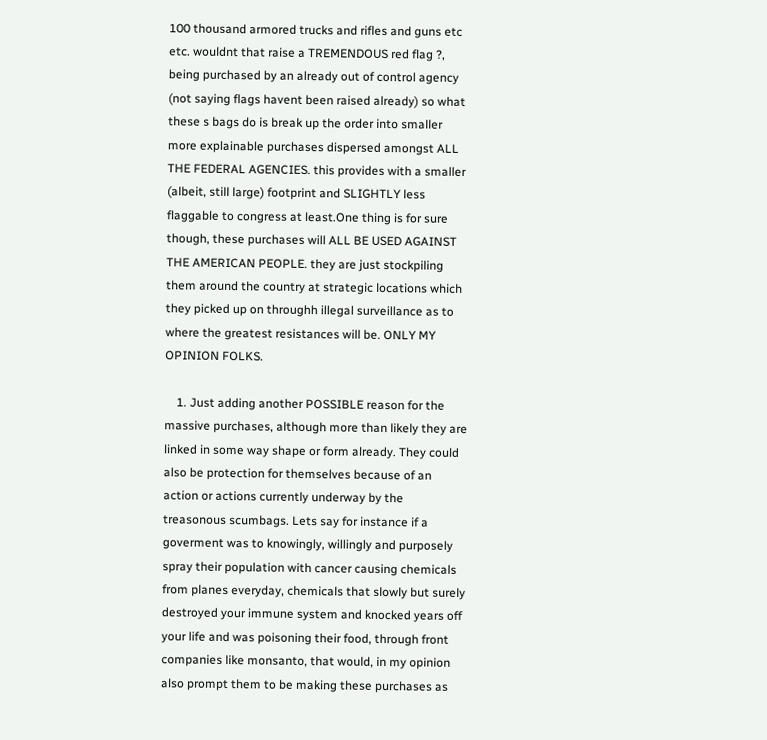100 thousand armored trucks and rifles and guns etc etc. wouldnt that raise a TREMENDOUS red flag ?, being purchased by an already out of control agency (not saying flags havent been raised already) so what these s bags do is break up the order into smaller more explainable purchases dispersed amongst ALL THE FEDERAL AGENCIES. this provides with a smaller (albeit, still large) footprint and SLIGHTLY less flaggable to congress at least.One thing is for sure though, these purchases will ALL BE USED AGAINST THE AMERICAN PEOPLE. they are just stockpiling them around the country at strategic locations which they picked up on throughh illegal surveillance as to where the greatest resistances will be. ONLY MY OPINION FOLKS.

    1. Just adding another POSSIBLE reason for the massive purchases, although more than likely they are linked in some way shape or form already. They could also be protection for themselves because of an action or actions currently underway by the treasonous scumbags. Lets say for instance if a goverment was to knowingly, willingly and purposely spray their population with cancer causing chemicals from planes everyday, chemicals that slowly but surely destroyed your immune system and knocked years off your life and was poisoning their food, through front companies like monsanto, that would, in my opinion also prompt them to be making these purchases as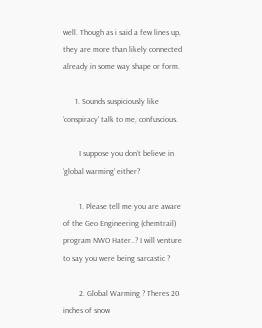well. Though as i said a few lines up, they are more than likely connected already in some way shape or form.

      1. Sounds suspiciously like ‘conspiracy’ talk to me, confuscious.

        I suppose you don’t believe in ‘global warming’ either?

        1. Please tell me you are aware of the Geo Engineering (chemtrail) program NWO Hater..? I will venture to say you were being sarcastic ?

        2. Global Warming ? Theres 20 inches of snow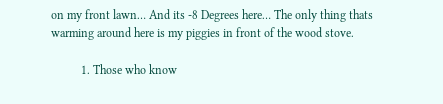on my front lawn… And its -8 Degrees here… The only thing thats warming around here is my piggies in front of the wood stove.

          1. Those who know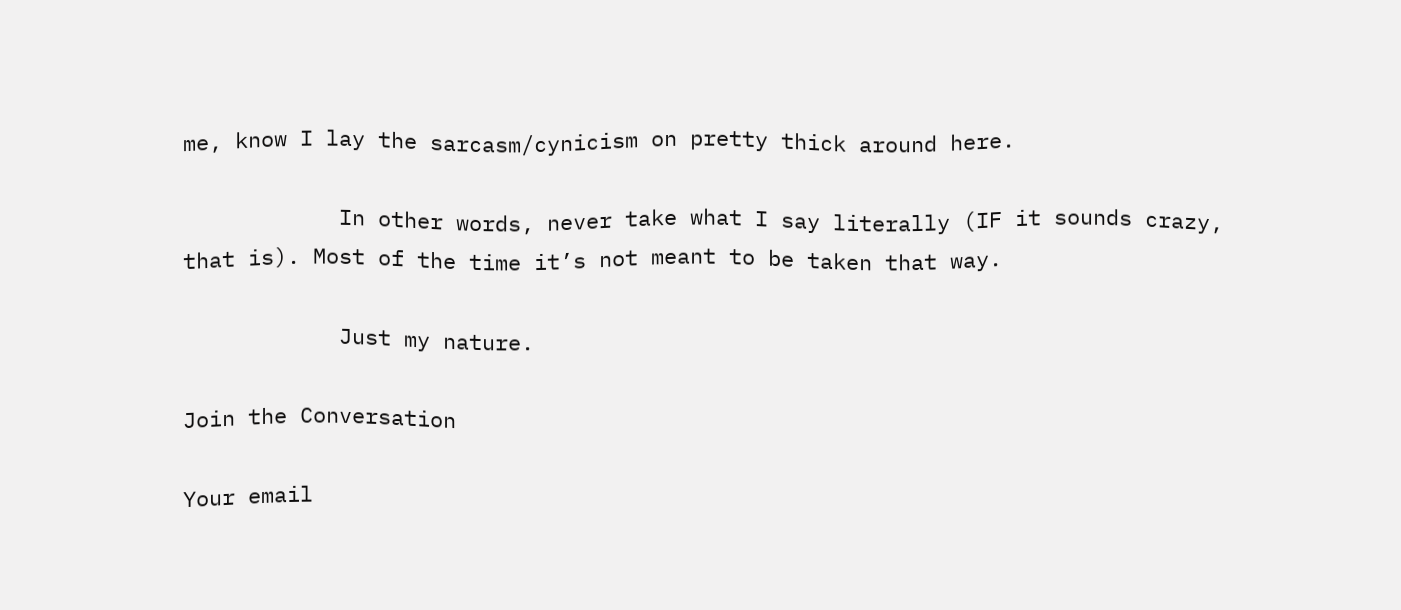me, know I lay the sarcasm/cynicism on pretty thick around here.

            In other words, never take what I say literally (IF it sounds crazy, that is). Most of the time it’s not meant to be taken that way.

            Just my nature.

Join the Conversation

Your email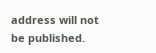address will not be published.